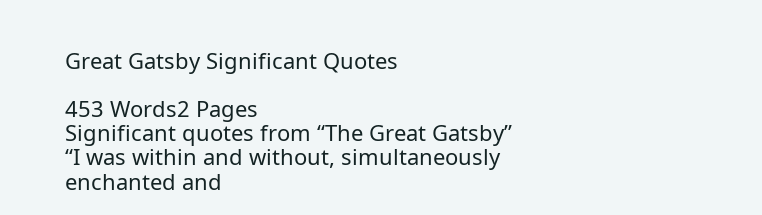Great Gatsby Significant Quotes

453 Words2 Pages
Significant quotes from “The Great Gatsby” “I was within and without, simultaneously enchanted and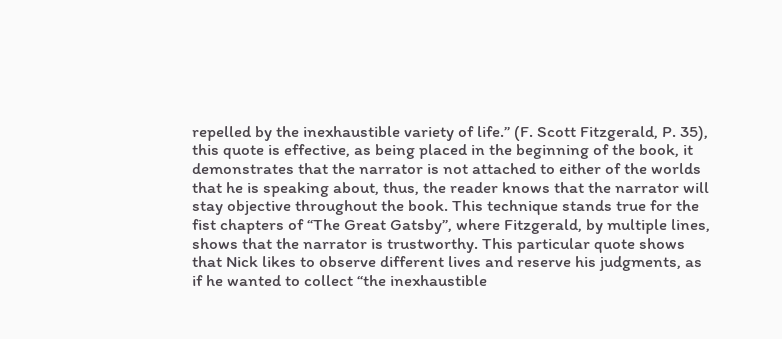repelled by the inexhaustible variety of life.” (F. Scott Fitzgerald, P. 35), this quote is effective, as being placed in the beginning of the book, it demonstrates that the narrator is not attached to either of the worlds that he is speaking about, thus, the reader knows that the narrator will stay objective throughout the book. This technique stands true for the fist chapters of “The Great Gatsby”, where Fitzgerald, by multiple lines, shows that the narrator is trustworthy. This particular quote shows that Nick likes to observe different lives and reserve his judgments, as if he wanted to collect “the inexhaustible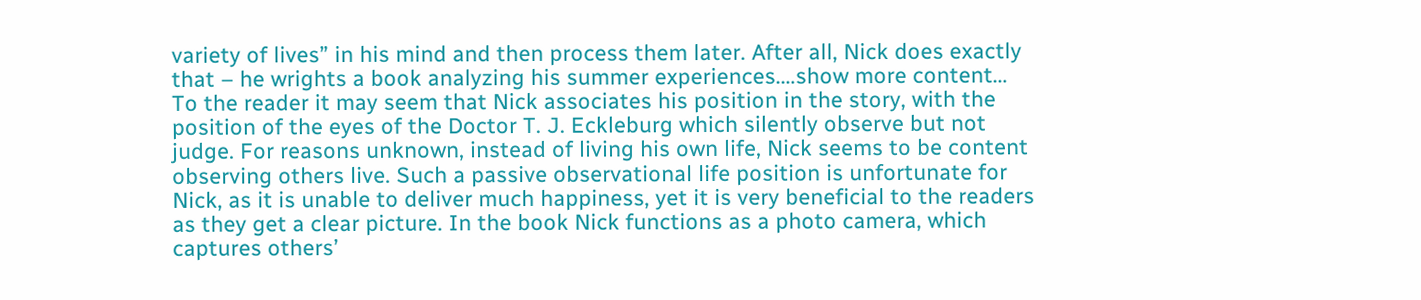variety of lives” in his mind and then process them later. After all, Nick does exactly that – he wrights a book analyzing his summer experiences.…show more content…
To the reader it may seem that Nick associates his position in the story, with the position of the eyes of the Doctor T. J. Eckleburg which silently observe but not judge. For reasons unknown, instead of living his own life, Nick seems to be content observing others live. Such a passive observational life position is unfortunate for Nick, as it is unable to deliver much happiness, yet it is very beneficial to the readers as they get a clear picture. In the book Nick functions as a photo camera, which captures others’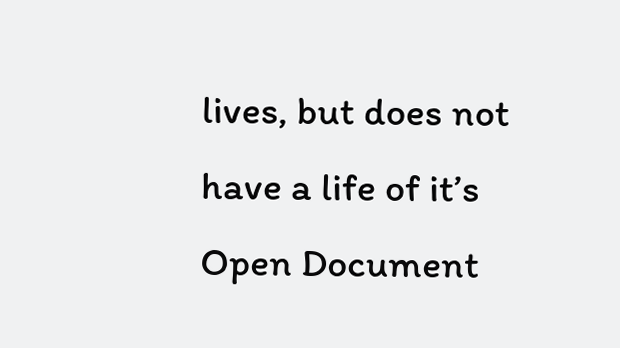lives, but does not have a life of it’s
Open Document